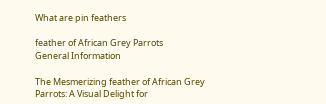What are pin feathers

feather of African Grey Parrots
General Information

The Mesmerizing feather of African Grey Parrots: A Visual Delight for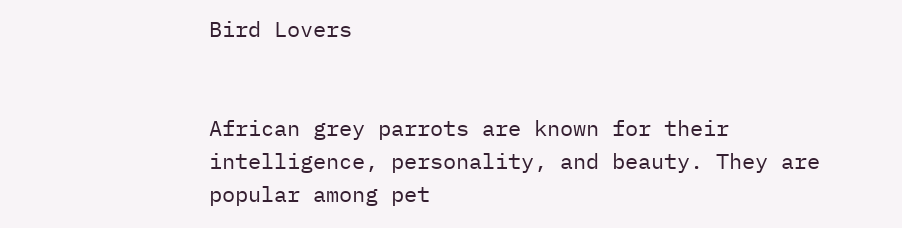Bird Lovers


African grey parrots are known for their intelligence, personality, and beauty. They are popular among pet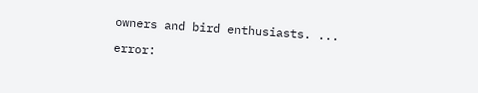owners and bird enthusiasts. ...

error: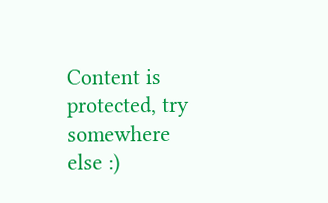Content is protected, try somewhere else :)